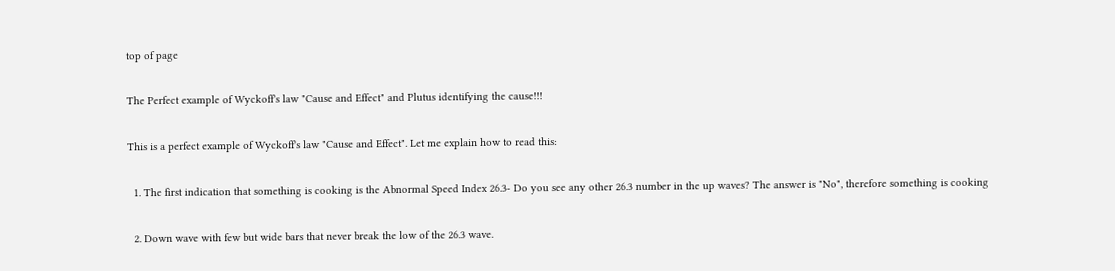top of page

The Perfect example of Wyckoff's law "Cause and Effect" and Plutus identifying the cause!!!

This is a perfect example of Wyckoff's law "Cause and Effect". Let me explain how to read this:

  1. The first indication that something is cooking is the Abnormal Speed Index 26.3- Do you see any other 26.3 number in the up waves? The answer is "No", therefore something is cooking

  2. Down wave with few but wide bars that never break the low of the 26.3 wave.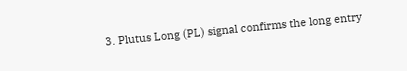3. Plutus Long (PL) signal confirms the long entry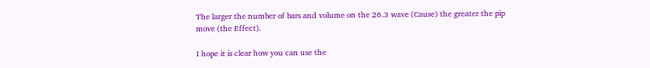The larger the number of bars and volume on the 26.3 wave (Cause) the greater the pip move (the Effect).

I hope it is clear how you can use the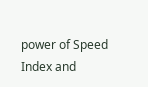power of Speed Index and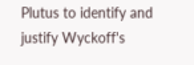Plutus to identify and justify Wyckoff's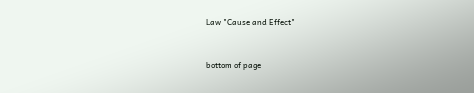Law "Cause and Effect"



bottom of page